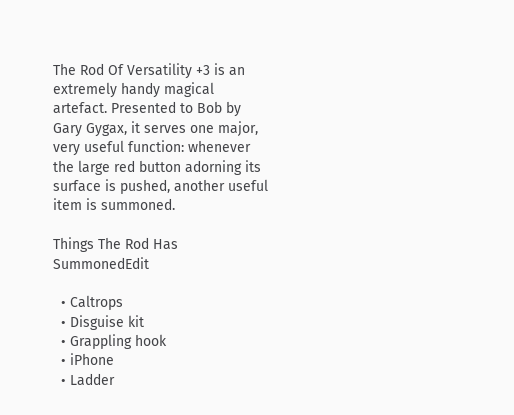The Rod Of Versatility +3 is an extremely handy magical artefact. Presented to Bob by Gary Gygax, it serves one major, very useful function: whenever the large red button adorning its surface is pushed, another useful item is summoned.

Things The Rod Has SummonedEdit

  • Caltrops
  • Disguise kit
  • Grappling hook
  • iPhone
  • Ladder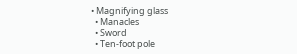• Magnifying glass
  • Manacles
  • Sword
  • Ten-foot pole